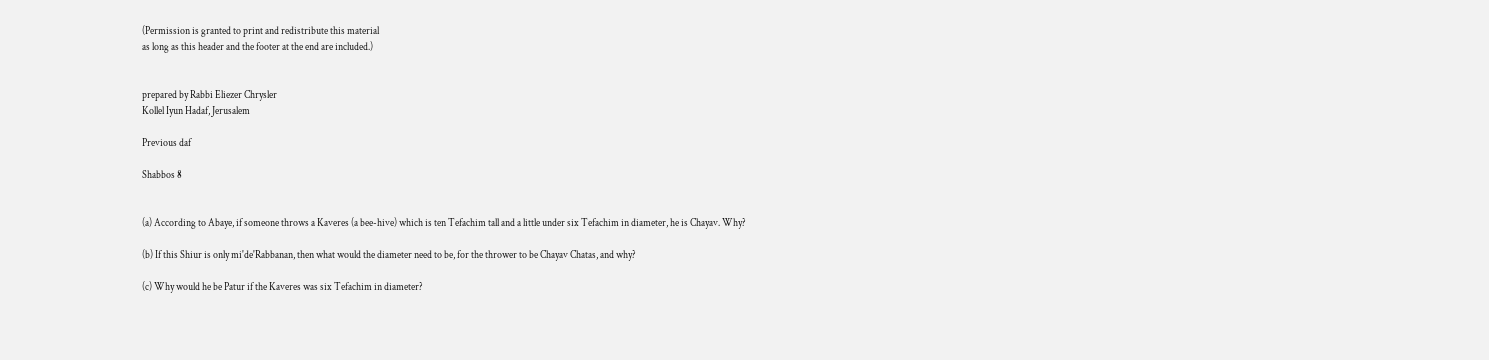(Permission is granted to print and redistribute this material
as long as this header and the footer at the end are included.)


prepared by Rabbi Eliezer Chrysler
Kollel Iyun Hadaf, Jerusalem

Previous daf

Shabbos 8


(a) According to Abaye, if someone throws a Kaveres (a bee-hive) which is ten Tefachim tall and a little under six Tefachim in diameter, he is Chayav. Why?

(b) If this Shiur is only mi'de'Rabbanan, then what would the diameter need to be, for the thrower to be Chayav Chatas, and why?

(c) Why would he be Patur if the Kaveres was six Tefachim in diameter?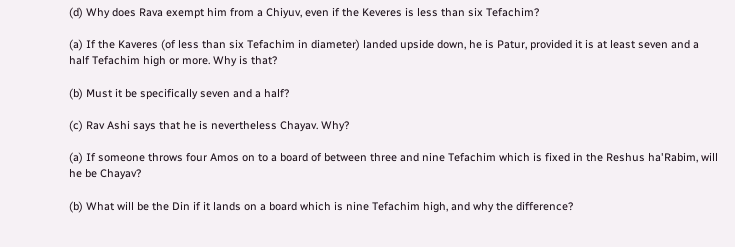(d) Why does Rava exempt him from a Chiyuv, even if the Keveres is less than six Tefachim?

(a) If the Kaveres (of less than six Tefachim in diameter) landed upside down, he is Patur, provided it is at least seven and a half Tefachim high or more. Why is that?

(b) Must it be specifically seven and a half?

(c) Rav Ashi says that he is nevertheless Chayav. Why?

(a) If someone throws four Amos on to a board of between three and nine Tefachim which is fixed in the Reshus ha'Rabim, will he be Chayav?

(b) What will be the Din if it lands on a board which is nine Tefachim high, and why the difference?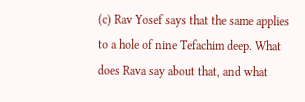(c) Rav Yosef says that the same applies to a hole of nine Tefachim deep. What does Rava say about that, and what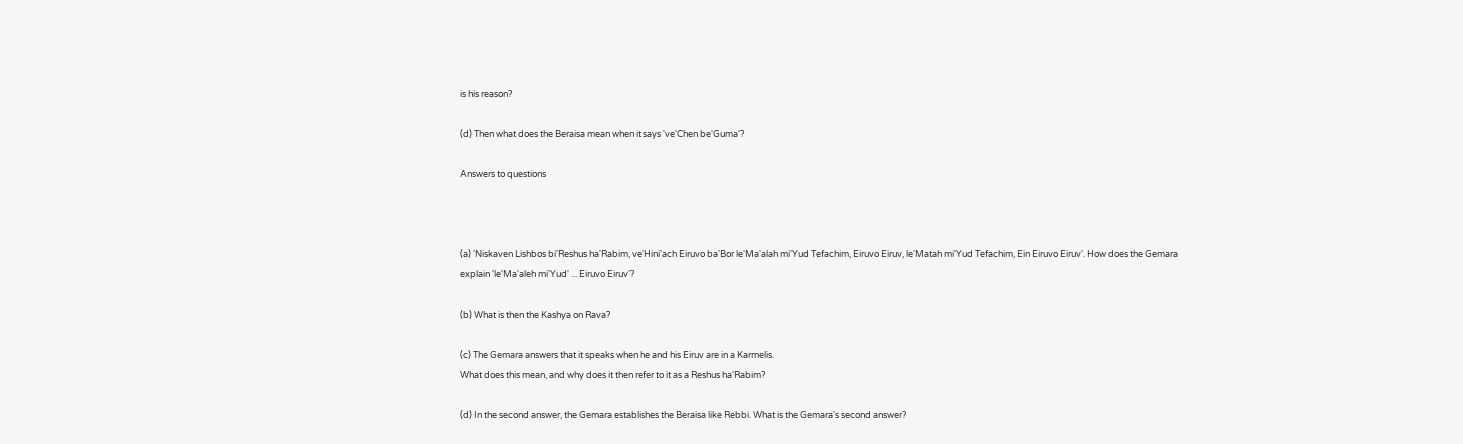is his reason?

(d) Then what does the Beraisa mean when it says 've'Chen be'Guma'?

Answers to questions



(a) 'Niskaven Lishbos bi'Reshus ha'Rabim, ve'Hini'ach Eiruvo ba'Bor le'Ma'alah mi'Yud Tefachim, Eiruvo Eiruv, le'Matah mi'Yud Tefachim, Ein Eiruvo Eiruv'. How does the Gemara explain 'le'Ma'aleh mi'Yud' ... Eiruvo Eiruv'?

(b) What is then the Kashya on Rava?

(c) The Gemara answers that it speaks when he and his Eiruv are in a Karmelis.
What does this mean, and why does it then refer to it as a Reshus ha'Rabim?

(d) In the second answer, the Gemara establishes the Beraisa like Rebbi. What is the Gemara's second answer?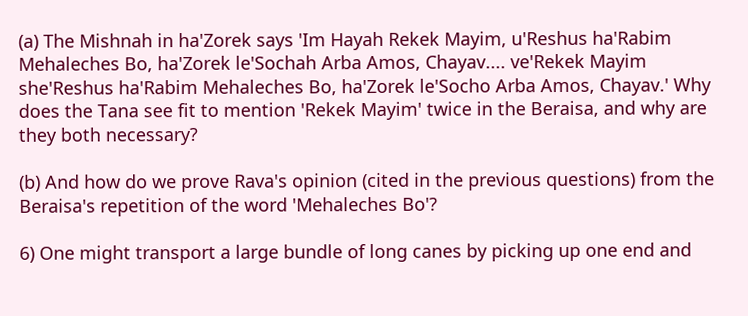(a) The Mishnah in ha'Zorek says 'Im Hayah Rekek Mayim, u'Reshus ha'Rabim Mehaleches Bo, ha'Zorek le'Sochah Arba Amos, Chayav.... ve'Rekek Mayim she'Reshus ha'Rabim Mehaleches Bo, ha'Zorek le'Socho Arba Amos, Chayav.' Why does the Tana see fit to mention 'Rekek Mayim' twice in the Beraisa, and why are they both necessary?

(b) And how do we prove Rava's opinion (cited in the previous questions) from the Beraisa's repetition of the word 'Mehaleches Bo'?

6) One might transport a large bundle of long canes by picking up one end and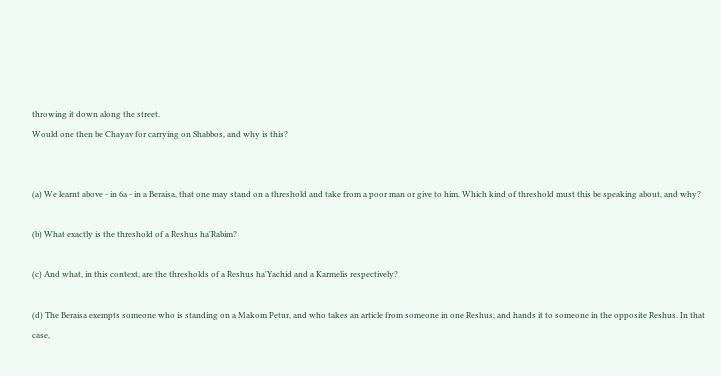throwing it down along the street.
Would one then be Chayav for carrying on Shabbos, and why is this?


(a) We learnt above - in 6a - in a Beraisa, that one may stand on a threshold and take from a poor man or give to him. Which kind of threshold must this be speaking about, and why?

(b) What exactly is the threshold of a Reshus ha'Rabim?

(c) And what, in this context, are the thresholds of a Reshus ha'Yachid and a Karmelis respectively?

(d) The Beraisa exempts someone who is standing on a Makom Petur, and who takes an article from someone in one Reshus, and hands it to someone in the opposite Reshus. In that case,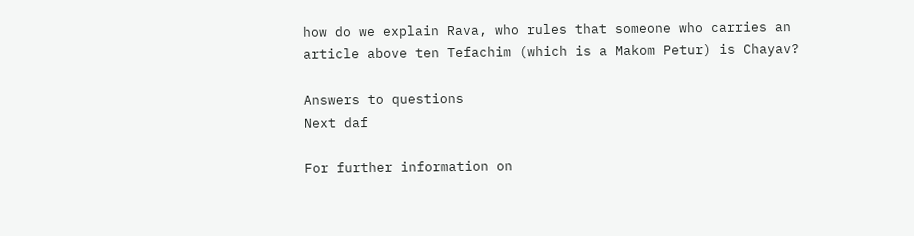how do we explain Rava, who rules that someone who carries an article above ten Tefachim (which is a Makom Petur) is Chayav?

Answers to questions
Next daf

For further information on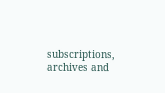subscriptions, archives and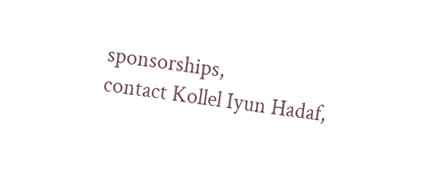sponsorships,
contact Kollel Iyun Hadaf,